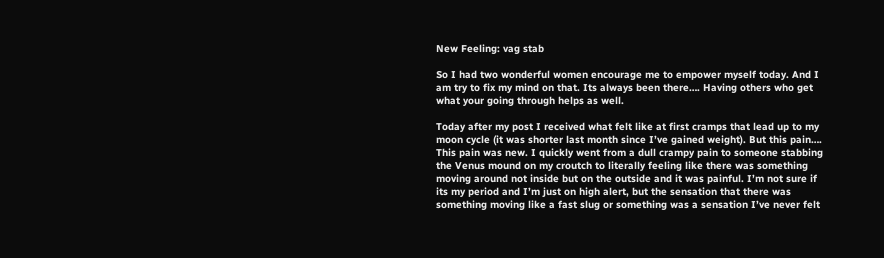New Feeling: vag stab

So I had two wonderful women encourage me to empower myself today. And I am try to fix my mind on that. Its always been there…. Having others who get what your going through helps as well.

Today after my post I received what felt like at first cramps that lead up to my moon cycle (it was shorter last month since I’ve gained weight). But this pain…. This pain was new. I quickly went from a dull crampy pain to someone stabbing the Venus mound on my croutch to literally feeling like there was something moving around not inside but on the outside and it was painful. I’m not sure if its my period and I’m just on high alert, but the sensation that there was something moving like a fast slug or something was a sensation I’ve never felt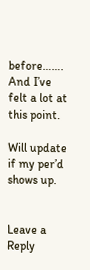before……. And I’ve felt a lot at this point.

Will update if my per’d shows up.


Leave a Reply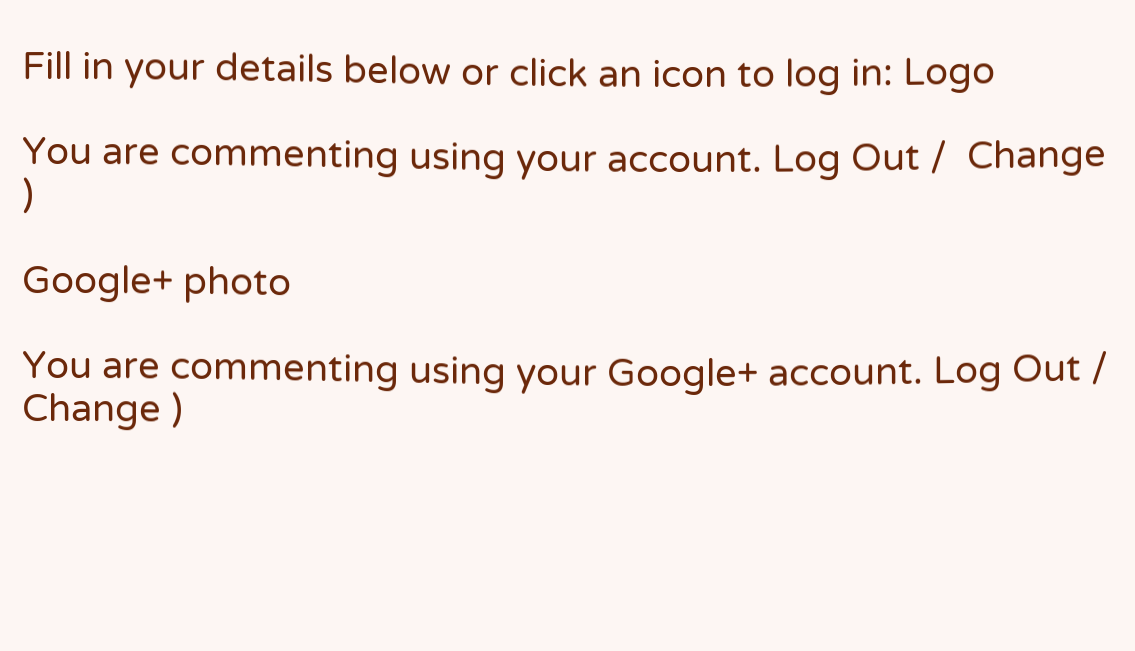Fill in your details below or click an icon to log in: Logo

You are commenting using your account. Log Out /  Change )

Google+ photo

You are commenting using your Google+ account. Log Out /  Change )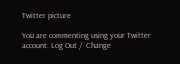Twitter picture

You are commenting using your Twitter account. Log Out /  Change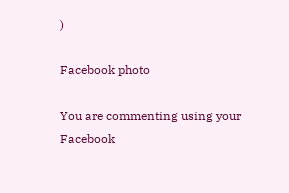)

Facebook photo

You are commenting using your Facebook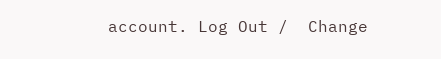account. Log Out /  Change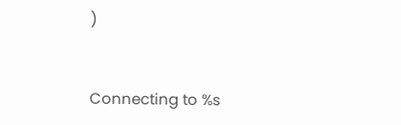)


Connecting to %s